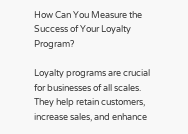How Can You Measure the Success of Your Loyalty Program?

Loyalty programs are crucial for businesses of all scales. They help retain customers, increase sales, and enhance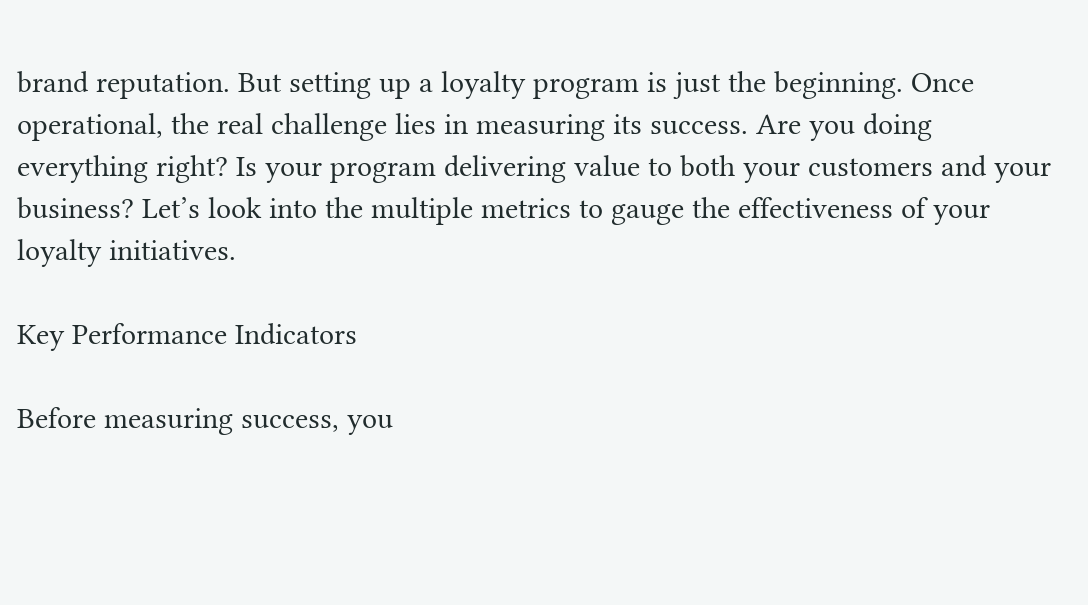brand reputation. But setting up a loyalty program is just the beginning. Once operational, the real challenge lies in measuring its success. Are you doing everything right? Is your program delivering value to both your customers and your business? Let’s look into the multiple metrics to gauge the effectiveness of your loyalty initiatives.

Key Performance Indicators

Before measuring success, you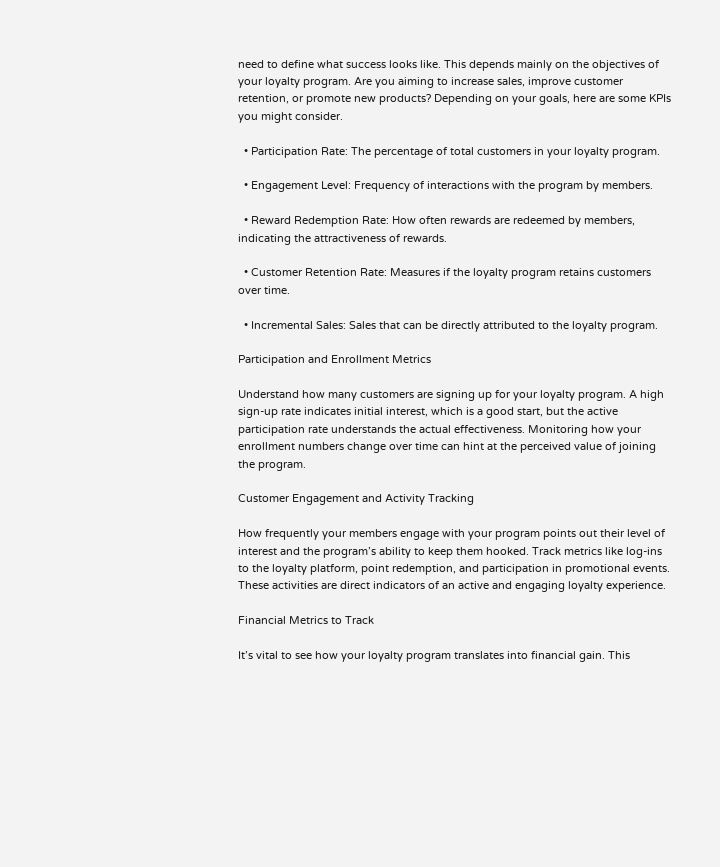need to define what success looks like. This depends mainly on the objectives of your loyalty program. Are you aiming to increase sales, improve customer retention, or promote new products? Depending on your goals, here are some KPIs you might consider.

  • Participation Rate: The percentage of total customers in your loyalty program.

  • Engagement Level: Frequency of interactions with the program by members.

  • Reward Redemption Rate: How often rewards are redeemed by members, indicating the attractiveness of rewards.

  • Customer Retention Rate: Measures if the loyalty program retains customers over time.

  • Incremental Sales: Sales that can be directly attributed to the loyalty program.

Participation and Enrollment Metrics

Understand how many customers are signing up for your loyalty program. A high sign-up rate indicates initial interest, which is a good start, but the active participation rate understands the actual effectiveness. Monitoring how your enrollment numbers change over time can hint at the perceived value of joining the program.

Customer Engagement and Activity Tracking

How frequently your members engage with your program points out their level of interest and the program’s ability to keep them hooked. Track metrics like log-ins to the loyalty platform, point redemption, and participation in promotional events. These activities are direct indicators of an active and engaging loyalty experience.

Financial Metrics to Track

It’s vital to see how your loyalty program translates into financial gain. This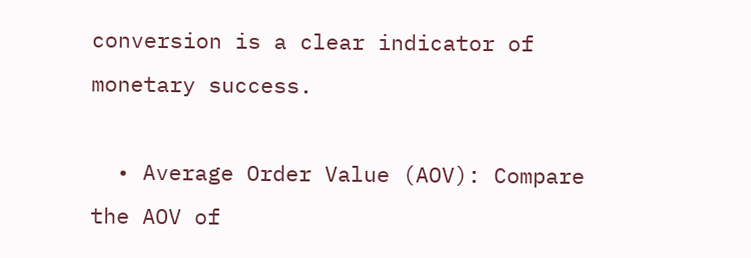conversion is a clear indicator of monetary success.

  • Average Order Value (AOV): Compare the AOV of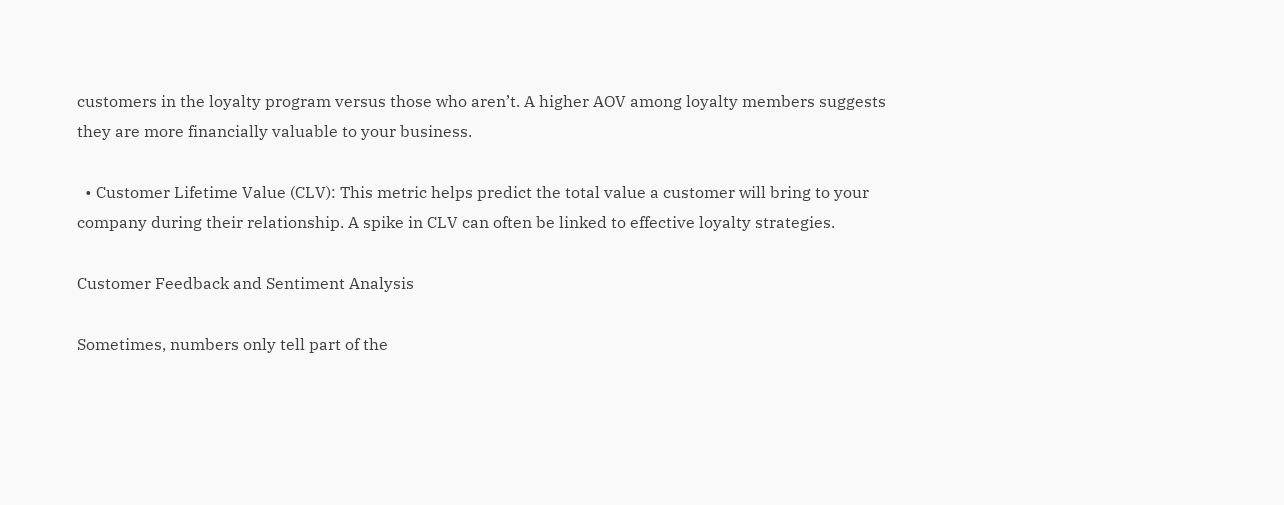customers in the loyalty program versus those who aren’t. A higher AOV among loyalty members suggests they are more financially valuable to your business.

  • Customer Lifetime Value (CLV): This metric helps predict the total value a customer will bring to your company during their relationship. A spike in CLV can often be linked to effective loyalty strategies.

Customer Feedback and Sentiment Analysis

Sometimes, numbers only tell part of the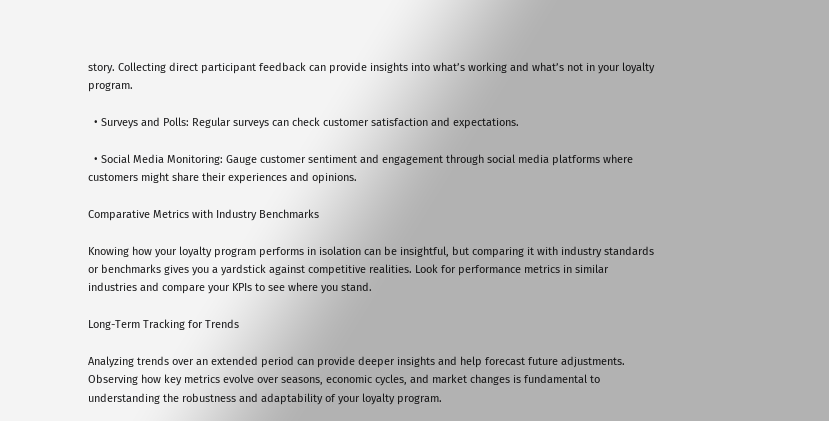story. Collecting direct participant feedback can provide insights into what’s working and what’s not in your loyalty program.

  • Surveys and Polls: Regular surveys can check customer satisfaction and expectations.

  • Social Media Monitoring: Gauge customer sentiment and engagement through social media platforms where customers might share their experiences and opinions.

Comparative Metrics with Industry Benchmarks

Knowing how your loyalty program performs in isolation can be insightful, but comparing it with industry standards or benchmarks gives you a yardstick against competitive realities. Look for performance metrics in similar industries and compare your KPIs to see where you stand.

Long-Term Tracking for Trends

Analyzing trends over an extended period can provide deeper insights and help forecast future adjustments. Observing how key metrics evolve over seasons, economic cycles, and market changes is fundamental to understanding the robustness and adaptability of your loyalty program.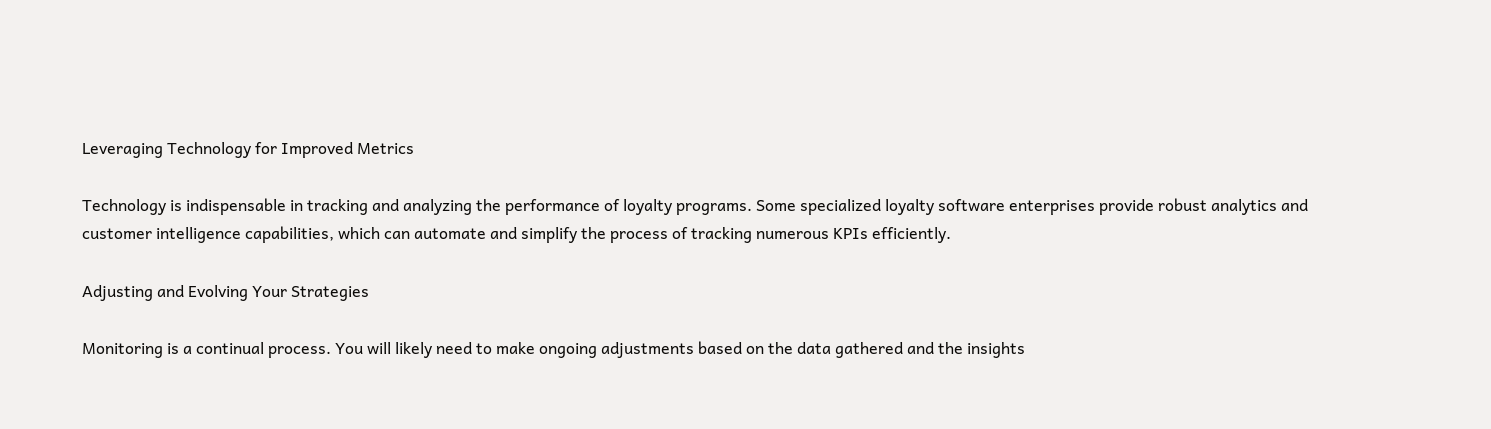Leveraging Technology for Improved Metrics

Technology is indispensable in tracking and analyzing the performance of loyalty programs. Some specialized loyalty software enterprises provide robust analytics and customer intelligence capabilities, which can automate and simplify the process of tracking numerous KPIs efficiently.

Adjusting and Evolving Your Strategies

Monitoring is a continual process. You will likely need to make ongoing adjustments based on the data gathered and the insights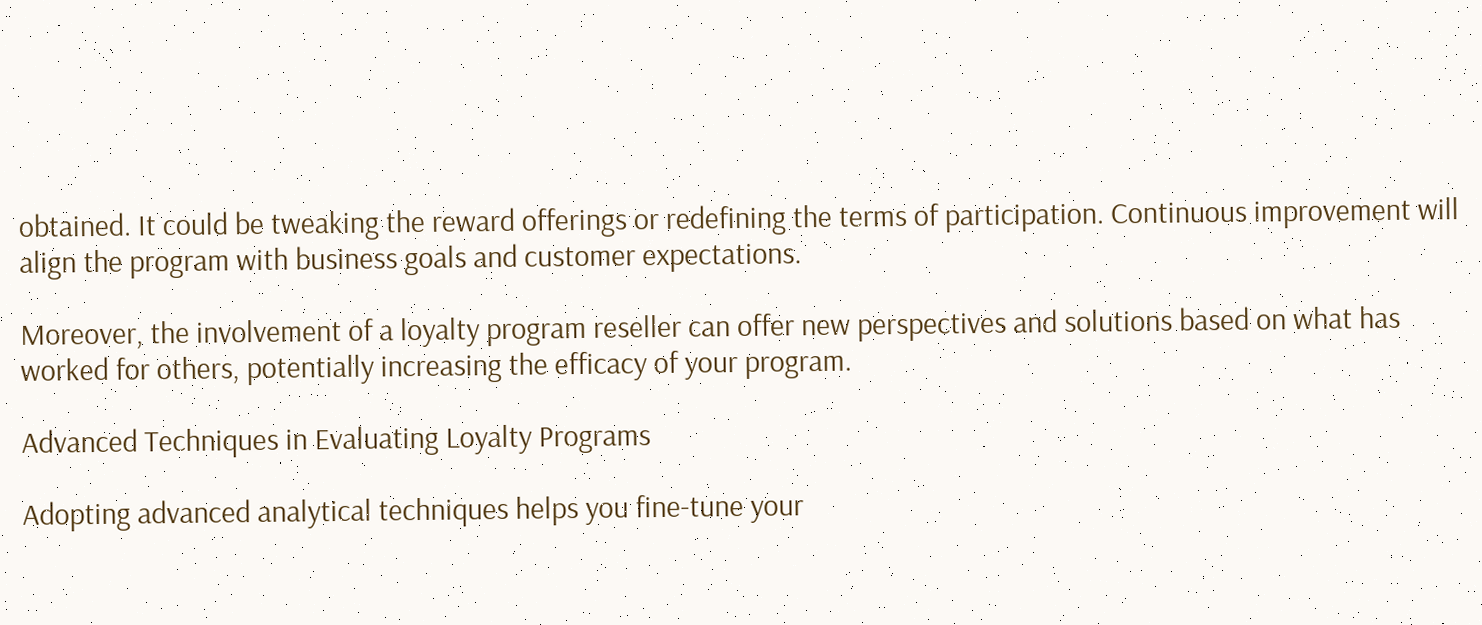obtained. It could be tweaking the reward offerings or redefining the terms of participation. Continuous improvement will align the program with business goals and customer expectations.

Moreover, the involvement of a loyalty program reseller can offer new perspectives and solutions based on what has worked for others, potentially increasing the efficacy of your program.

Advanced Techniques in Evaluating Loyalty Programs

Adopting advanced analytical techniques helps you fine-tune your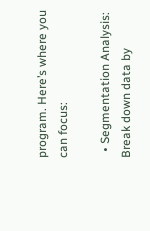program. Here’s where you can focus:

  • Segmentation Analysis: Break down data by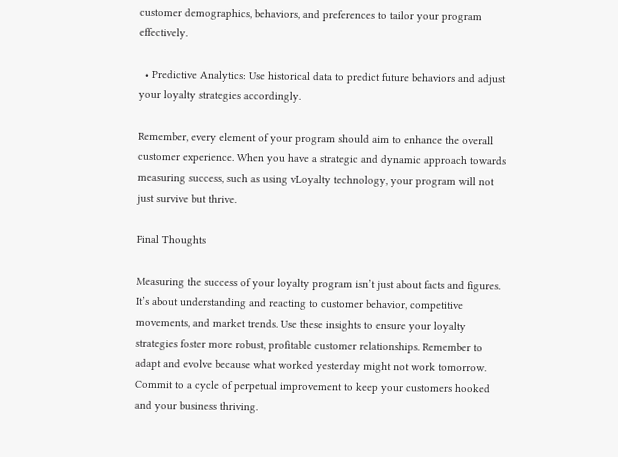customer demographics, behaviors, and preferences to tailor your program effectively.

  • Predictive Analytics: Use historical data to predict future behaviors and adjust your loyalty strategies accordingly.

Remember, every element of your program should aim to enhance the overall customer experience. When you have a strategic and dynamic approach towards measuring success, such as using vLoyalty technology, your program will not just survive but thrive.

Final Thoughts

Measuring the success of your loyalty program isn’t just about facts and figures. It’s about understanding and reacting to customer behavior, competitive movements, and market trends. Use these insights to ensure your loyalty strategies foster more robust, profitable customer relationships. Remember to adapt and evolve because what worked yesterday might not work tomorrow. Commit to a cycle of perpetual improvement to keep your customers hooked and your business thriving.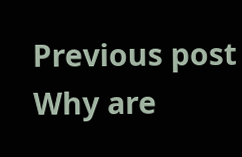Previous post Why are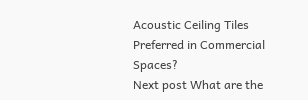Acoustic Ceiling Tiles Preferred in Commercial Spaces?
Next post What are the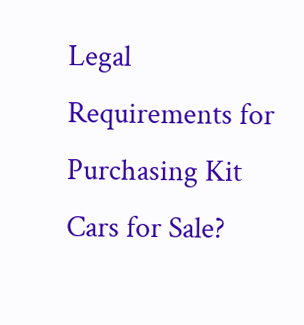Legal Requirements for Purchasing Kit Cars for Sale?